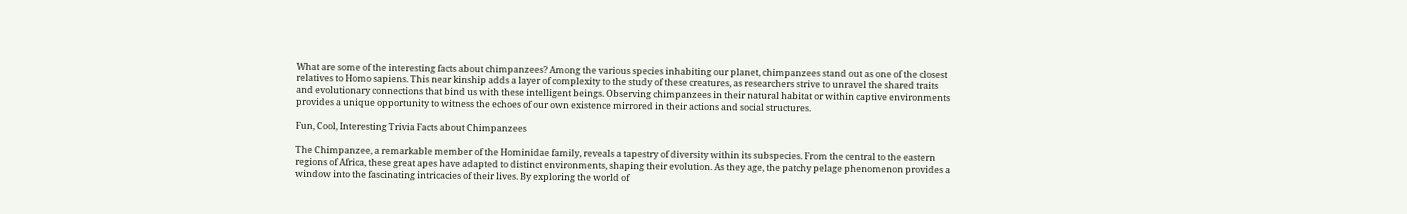What are some of the interesting facts about chimpanzees? Among the various species inhabiting our planet, chimpanzees stand out as one of the closest relatives to Homo sapiens. This near kinship adds a layer of complexity to the study of these creatures, as researchers strive to unravel the shared traits and evolutionary connections that bind us with these intelligent beings. Observing chimpanzees in their natural habitat or within captive environments provides a unique opportunity to witness the echoes of our own existence mirrored in their actions and social structures.

Fun, Cool, Interesting Trivia Facts about Chimpanzees

The Chimpanzee, a remarkable member of the Hominidae family, reveals a tapestry of diversity within its subspecies. From the central to the eastern regions of Africa, these great apes have adapted to distinct environments, shaping their evolution. As they age, the patchy pelage phenomenon provides a window into the fascinating intricacies of their lives. By exploring the world of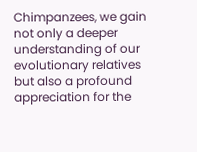Chimpanzees, we gain not only a deeper understanding of our evolutionary relatives but also a profound appreciation for the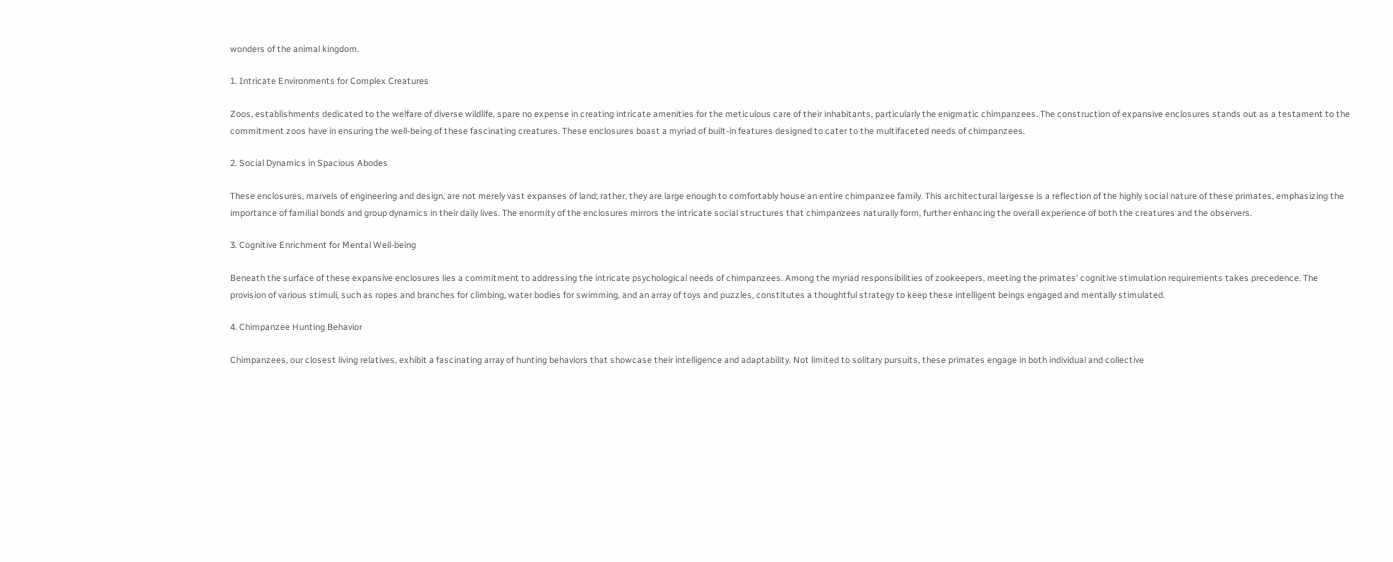wonders of the animal kingdom.

1. Intricate Environments for Complex Creatures

Zoos, establishments dedicated to the welfare of diverse wildlife, spare no expense in creating intricate amenities for the meticulous care of their inhabitants, particularly the enigmatic chimpanzees. The construction of expansive enclosures stands out as a testament to the commitment zoos have in ensuring the well-being of these fascinating creatures. These enclosures boast a myriad of built-in features designed to cater to the multifaceted needs of chimpanzees.

2. Social Dynamics in Spacious Abodes

These enclosures, marvels of engineering and design, are not merely vast expanses of land; rather, they are large enough to comfortably house an entire chimpanzee family. This architectural largesse is a reflection of the highly social nature of these primates, emphasizing the importance of familial bonds and group dynamics in their daily lives. The enormity of the enclosures mirrors the intricate social structures that chimpanzees naturally form, further enhancing the overall experience of both the creatures and the observers.

3. Cognitive Enrichment for Mental Well-being

Beneath the surface of these expansive enclosures lies a commitment to addressing the intricate psychological needs of chimpanzees. Among the myriad responsibilities of zookeepers, meeting the primates’ cognitive stimulation requirements takes precedence. The provision of various stimuli, such as ropes and branches for climbing, water bodies for swimming, and an array of toys and puzzles, constitutes a thoughtful strategy to keep these intelligent beings engaged and mentally stimulated.

4. Chimpanzee Hunting Behavior

Chimpanzees, our closest living relatives, exhibit a fascinating array of hunting behaviors that showcase their intelligence and adaptability. Not limited to solitary pursuits, these primates engage in both individual and collective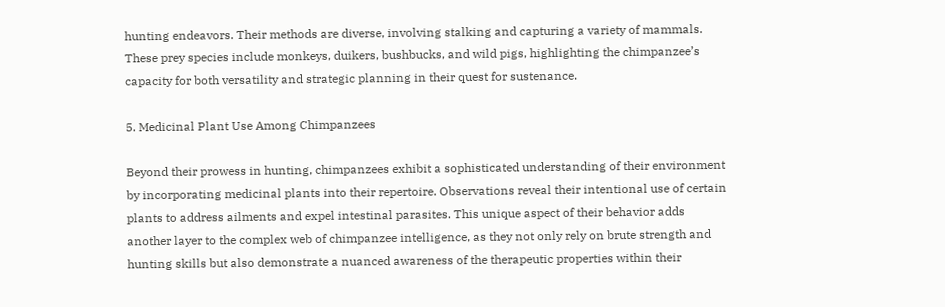hunting endeavors. Their methods are diverse, involving stalking and capturing a variety of mammals. These prey species include monkeys, duikers, bushbucks, and wild pigs, highlighting the chimpanzee’s capacity for both versatility and strategic planning in their quest for sustenance.

5. Medicinal Plant Use Among Chimpanzees

Beyond their prowess in hunting, chimpanzees exhibit a sophisticated understanding of their environment by incorporating medicinal plants into their repertoire. Observations reveal their intentional use of certain plants to address ailments and expel intestinal parasites. This unique aspect of their behavior adds another layer to the complex web of chimpanzee intelligence, as they not only rely on brute strength and hunting skills but also demonstrate a nuanced awareness of the therapeutic properties within their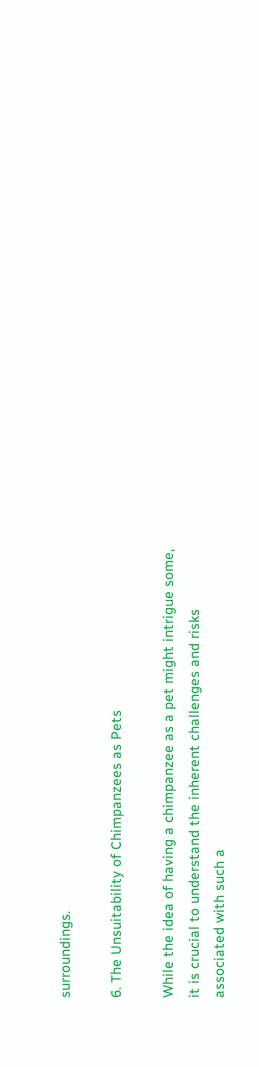surroundings.

6. The Unsuitability of Chimpanzees as Pets

While the idea of having a chimpanzee as a pet might intrigue some, it is crucial to understand the inherent challenges and risks associated with such a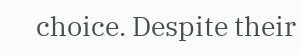choice. Despite their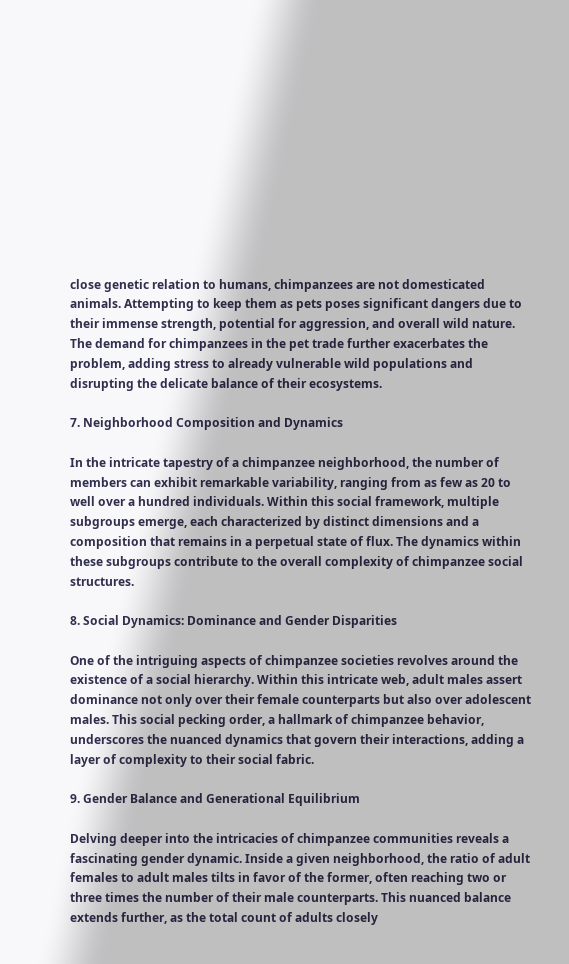close genetic relation to humans, chimpanzees are not domesticated animals. Attempting to keep them as pets poses significant dangers due to their immense strength, potential for aggression, and overall wild nature. The demand for chimpanzees in the pet trade further exacerbates the problem, adding stress to already vulnerable wild populations and disrupting the delicate balance of their ecosystems.

7. Neighborhood Composition and Dynamics

In the intricate tapestry of a chimpanzee neighborhood, the number of members can exhibit remarkable variability, ranging from as few as 20 to well over a hundred individuals. Within this social framework, multiple subgroups emerge, each characterized by distinct dimensions and a composition that remains in a perpetual state of flux. The dynamics within these subgroups contribute to the overall complexity of chimpanzee social structures.

8. Social Dynamics: Dominance and Gender Disparities

One of the intriguing aspects of chimpanzee societies revolves around the existence of a social hierarchy. Within this intricate web, adult males assert dominance not only over their female counterparts but also over adolescent males. This social pecking order, a hallmark of chimpanzee behavior, underscores the nuanced dynamics that govern their interactions, adding a layer of complexity to their social fabric.

9. Gender Balance and Generational Equilibrium

Delving deeper into the intricacies of chimpanzee communities reveals a fascinating gender dynamic. Inside a given neighborhood, the ratio of adult females to adult males tilts in favor of the former, often reaching two or three times the number of their male counterparts. This nuanced balance extends further, as the total count of adults closely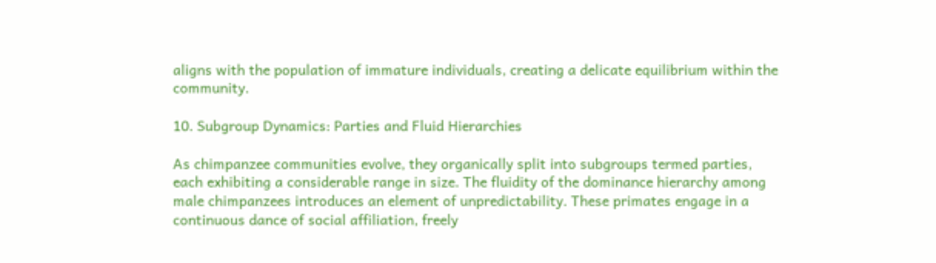aligns with the population of immature individuals, creating a delicate equilibrium within the community.

10. Subgroup Dynamics: Parties and Fluid Hierarchies

As chimpanzee communities evolve, they organically split into subgroups termed parties, each exhibiting a considerable range in size. The fluidity of the dominance hierarchy among male chimpanzees introduces an element of unpredictability. These primates engage in a continuous dance of social affiliation, freely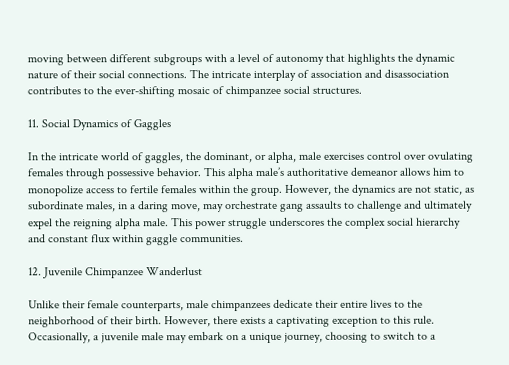moving between different subgroups with a level of autonomy that highlights the dynamic nature of their social connections. The intricate interplay of association and disassociation contributes to the ever-shifting mosaic of chimpanzee social structures.

11. Social Dynamics of Gaggles

In the intricate world of gaggles, the dominant, or alpha, male exercises control over ovulating females through possessive behavior. This alpha male’s authoritative demeanor allows him to monopolize access to fertile females within the group. However, the dynamics are not static, as subordinate males, in a daring move, may orchestrate gang assaults to challenge and ultimately expel the reigning alpha male. This power struggle underscores the complex social hierarchy and constant flux within gaggle communities.

12. Juvenile Chimpanzee Wanderlust

Unlike their female counterparts, male chimpanzees dedicate their entire lives to the neighborhood of their birth. However, there exists a captivating exception to this rule. Occasionally, a juvenile male may embark on a unique journey, choosing to switch to a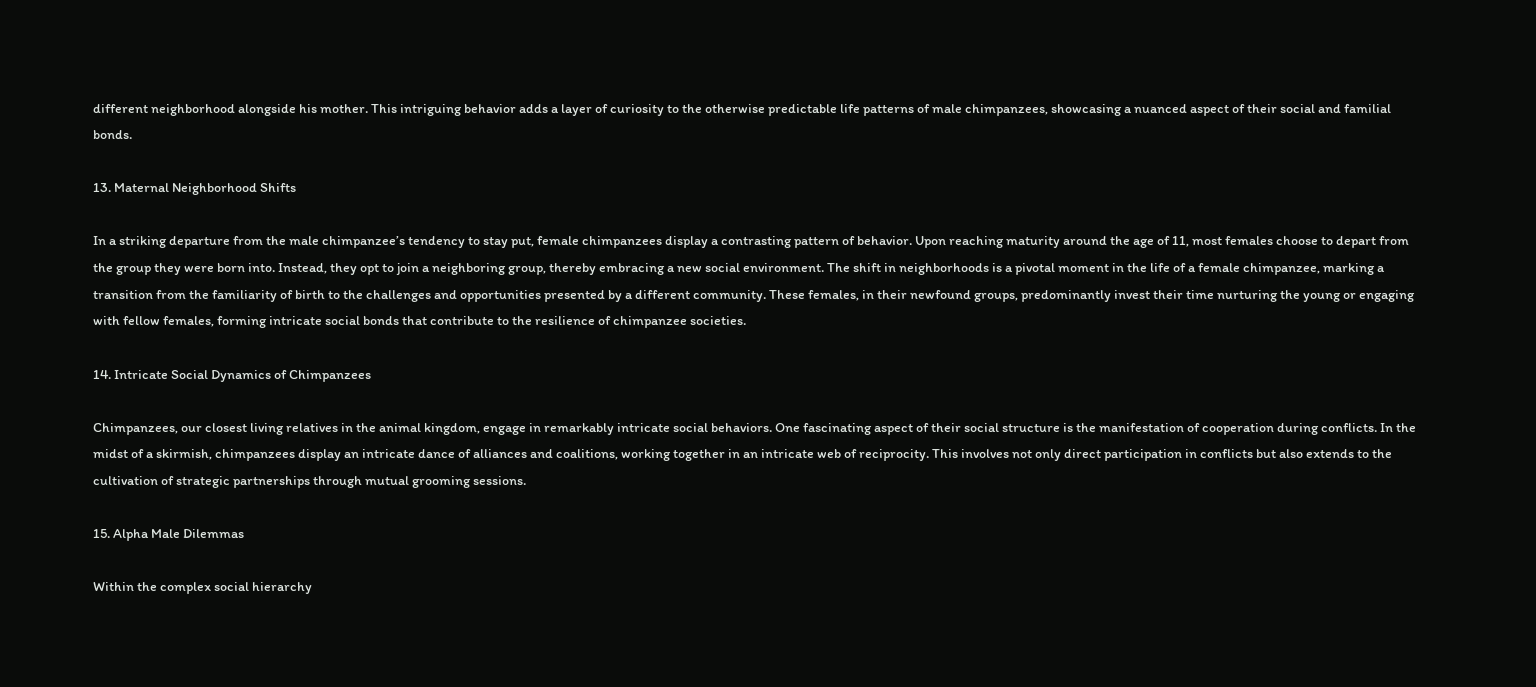different neighborhood alongside his mother. This intriguing behavior adds a layer of curiosity to the otherwise predictable life patterns of male chimpanzees, showcasing a nuanced aspect of their social and familial bonds.

13. Maternal Neighborhood Shifts

In a striking departure from the male chimpanzee’s tendency to stay put, female chimpanzees display a contrasting pattern of behavior. Upon reaching maturity around the age of 11, most females choose to depart from the group they were born into. Instead, they opt to join a neighboring group, thereby embracing a new social environment. The shift in neighborhoods is a pivotal moment in the life of a female chimpanzee, marking a transition from the familiarity of birth to the challenges and opportunities presented by a different community. These females, in their newfound groups, predominantly invest their time nurturing the young or engaging with fellow females, forming intricate social bonds that contribute to the resilience of chimpanzee societies.

14. Intricate Social Dynamics of Chimpanzees

Chimpanzees, our closest living relatives in the animal kingdom, engage in remarkably intricate social behaviors. One fascinating aspect of their social structure is the manifestation of cooperation during conflicts. In the midst of a skirmish, chimpanzees display an intricate dance of alliances and coalitions, working together in an intricate web of reciprocity. This involves not only direct participation in conflicts but also extends to the cultivation of strategic partnerships through mutual grooming sessions.

15. Alpha Male Dilemmas

Within the complex social hierarchy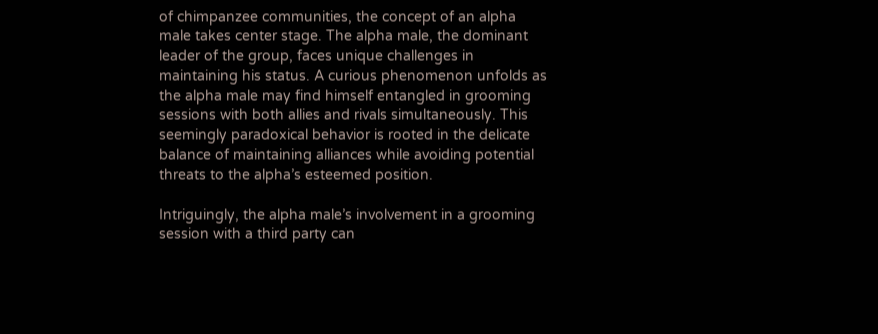of chimpanzee communities, the concept of an alpha male takes center stage. The alpha male, the dominant leader of the group, faces unique challenges in maintaining his status. A curious phenomenon unfolds as the alpha male may find himself entangled in grooming sessions with both allies and rivals simultaneously. This seemingly paradoxical behavior is rooted in the delicate balance of maintaining alliances while avoiding potential threats to the alpha’s esteemed position.

Intriguingly, the alpha male’s involvement in a grooming session with a third party can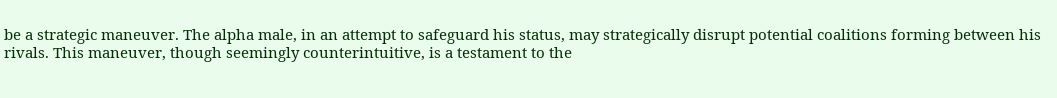be a strategic maneuver. The alpha male, in an attempt to safeguard his status, may strategically disrupt potential coalitions forming between his rivals. This maneuver, though seemingly counterintuitive, is a testament to the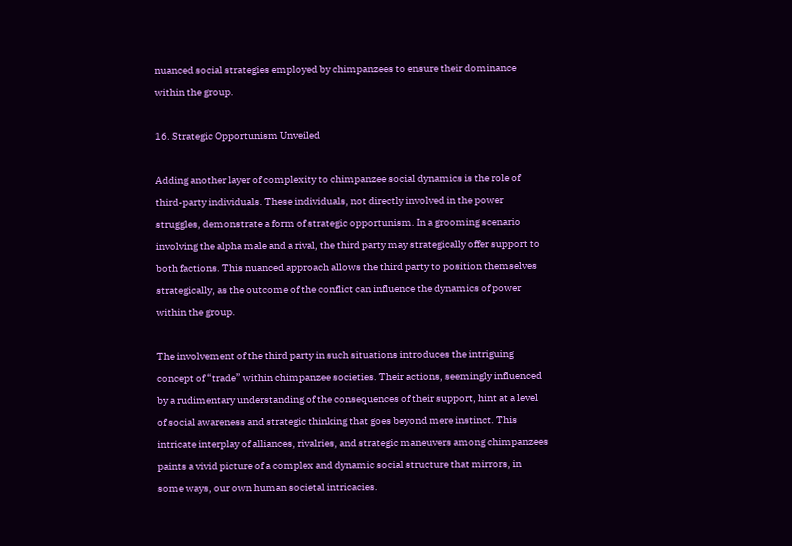nuanced social strategies employed by chimpanzees to ensure their dominance within the group.

16. Strategic Opportunism Unveiled

Adding another layer of complexity to chimpanzee social dynamics is the role of third-party individuals. These individuals, not directly involved in the power struggles, demonstrate a form of strategic opportunism. In a grooming scenario involving the alpha male and a rival, the third party may strategically offer support to both factions. This nuanced approach allows the third party to position themselves strategically, as the outcome of the conflict can influence the dynamics of power within the group.

The involvement of the third party in such situations introduces the intriguing concept of “trade” within chimpanzee societies. Their actions, seemingly influenced by a rudimentary understanding of the consequences of their support, hint at a level of social awareness and strategic thinking that goes beyond mere instinct. This intricate interplay of alliances, rivalries, and strategic maneuvers among chimpanzees paints a vivid picture of a complex and dynamic social structure that mirrors, in some ways, our own human societal intricacies.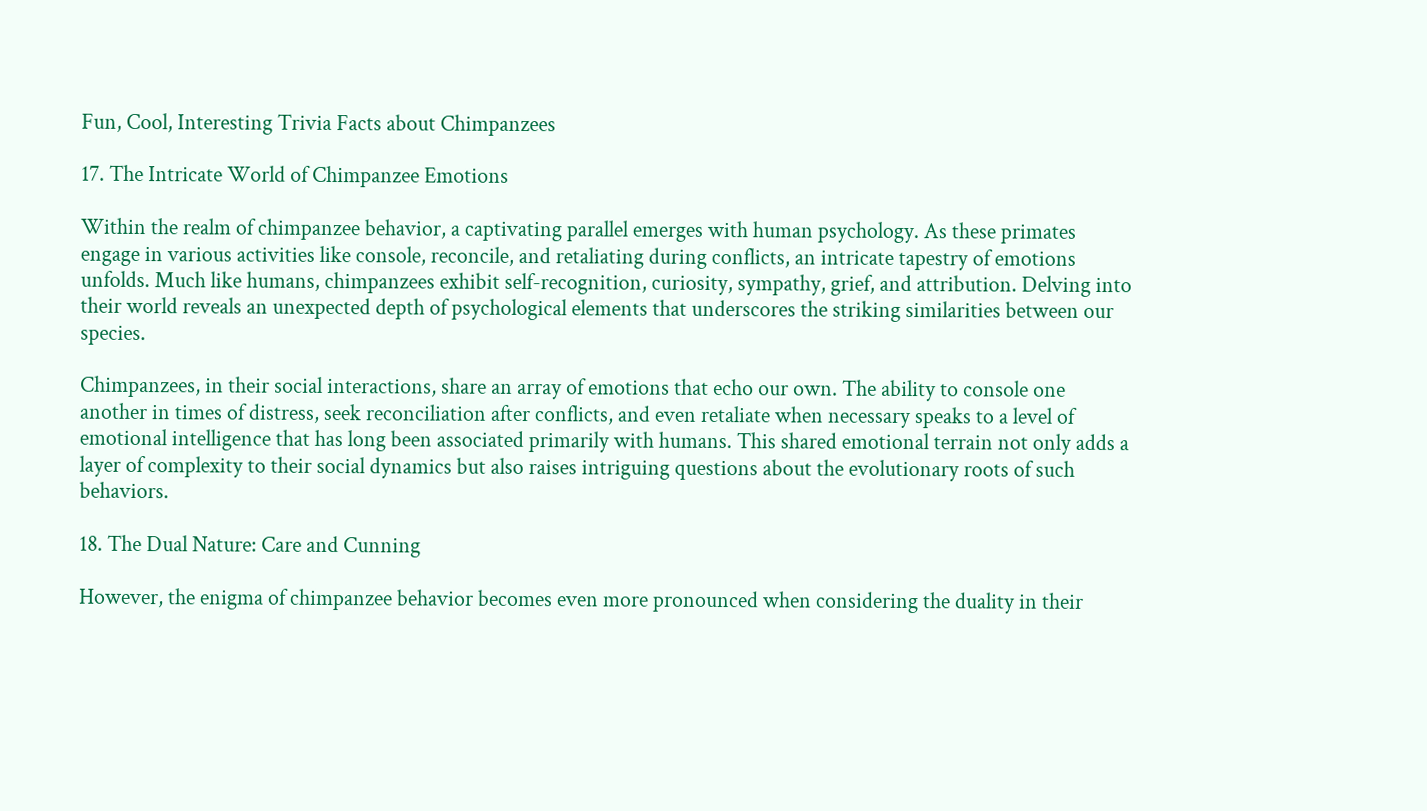Fun, Cool, Interesting Trivia Facts about Chimpanzees

17. The Intricate World of Chimpanzee Emotions

Within the realm of chimpanzee behavior, a captivating parallel emerges with human psychology. As these primates engage in various activities like console, reconcile, and retaliating during conflicts, an intricate tapestry of emotions unfolds. Much like humans, chimpanzees exhibit self-recognition, curiosity, sympathy, grief, and attribution. Delving into their world reveals an unexpected depth of psychological elements that underscores the striking similarities between our species.

Chimpanzees, in their social interactions, share an array of emotions that echo our own. The ability to console one another in times of distress, seek reconciliation after conflicts, and even retaliate when necessary speaks to a level of emotional intelligence that has long been associated primarily with humans. This shared emotional terrain not only adds a layer of complexity to their social dynamics but also raises intriguing questions about the evolutionary roots of such behaviors.

18. The Dual Nature: Care and Cunning

However, the enigma of chimpanzee behavior becomes even more pronounced when considering the duality in their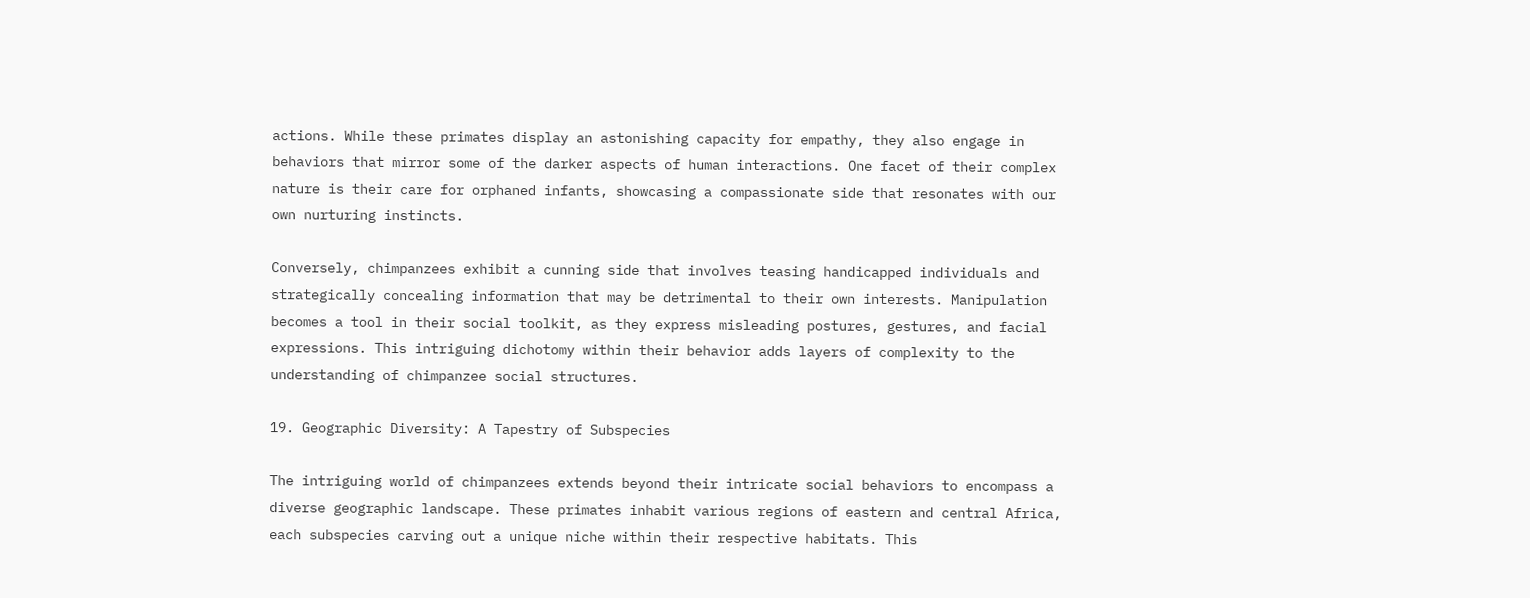actions. While these primates display an astonishing capacity for empathy, they also engage in behaviors that mirror some of the darker aspects of human interactions. One facet of their complex nature is their care for orphaned infants, showcasing a compassionate side that resonates with our own nurturing instincts.

Conversely, chimpanzees exhibit a cunning side that involves teasing handicapped individuals and strategically concealing information that may be detrimental to their own interests. Manipulation becomes a tool in their social toolkit, as they express misleading postures, gestures, and facial expressions. This intriguing dichotomy within their behavior adds layers of complexity to the understanding of chimpanzee social structures.

19. Geographic Diversity: A Tapestry of Subspecies

The intriguing world of chimpanzees extends beyond their intricate social behaviors to encompass a diverse geographic landscape. These primates inhabit various regions of eastern and central Africa, each subspecies carving out a unique niche within their respective habitats. This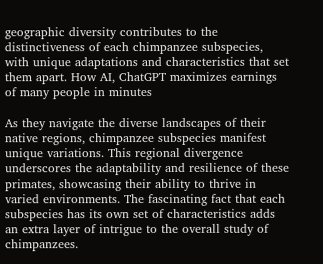geographic diversity contributes to the distinctiveness of each chimpanzee subspecies, with unique adaptations and characteristics that set them apart. How AI, ChatGPT maximizes earnings of many people in minutes

As they navigate the diverse landscapes of their native regions, chimpanzee subspecies manifest unique variations. This regional divergence underscores the adaptability and resilience of these primates, showcasing their ability to thrive in varied environments. The fascinating fact that each subspecies has its own set of characteristics adds an extra layer of intrigue to the overall study of chimpanzees.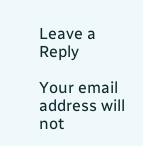Leave a Reply

Your email address will not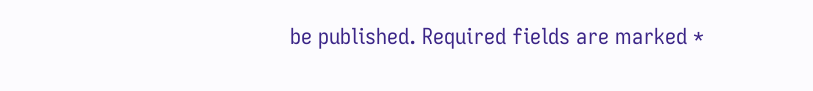be published. Required fields are marked *